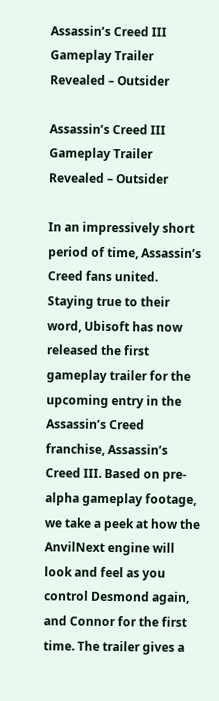Assassin’s Creed III Gameplay Trailer Revealed – Outsider

Assassin’s Creed III Gameplay Trailer Revealed – Outsider

In an impressively short period of time, Assassin’s Creed fans united. Staying true to their word, Ubisoft has now released the first gameplay trailer for the upcoming entry in the Assassin’s Creed franchise, Assassin’s Creed III. Based on pre-alpha gameplay footage, we take a peek at how the AnvilNext engine will look and feel as you control Desmond again, and Connor for the first time. The trailer gives a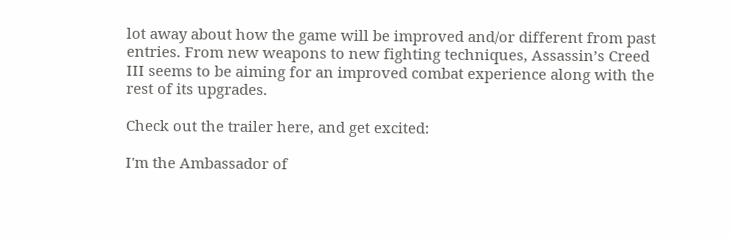lot away about how the game will be improved and/or different from past entries. From new weapons to new fighting techniques, Assassin’s Creed III seems to be aiming for an improved combat experience along with the rest of its upgrades.

Check out the trailer here, and get excited:

I'm the Ambassador of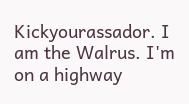Kickyourassador. I am the Walrus. I'm on a highway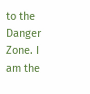to the Danger Zone. I am the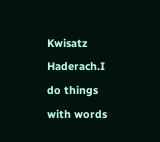Kwisatz Haderach.I do things with words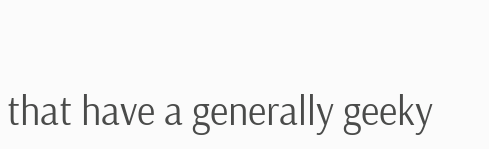that have a generally geeky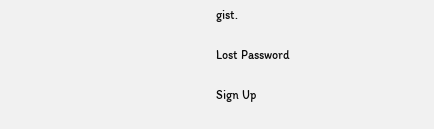gist.

Lost Password

Sign Up